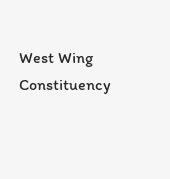West Wing
Constituency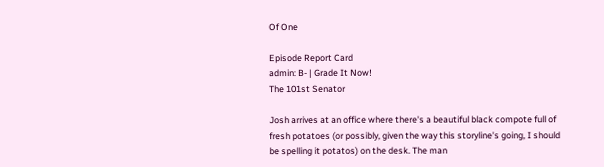Of One

Episode Report Card
admin: B- | Grade It Now!
The 101st Senator

Josh arrives at an office where there's a beautiful black compote full of fresh potatoes (or possibly, given the way this storyline's going, I should be spelling it potatos) on the desk. The man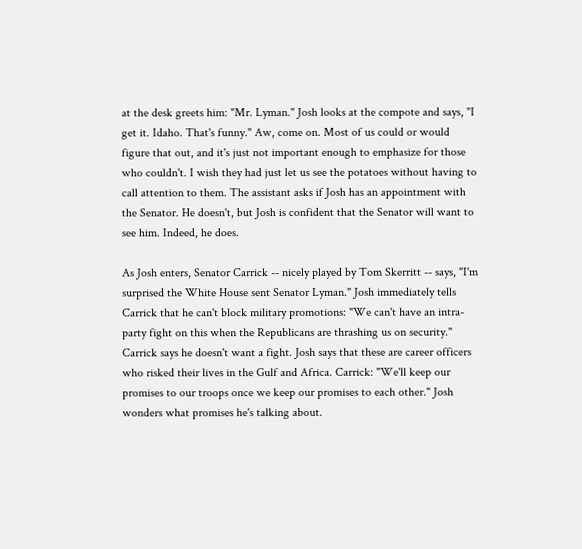at the desk greets him: "Mr. Lyman." Josh looks at the compote and says, "I get it. Idaho. That's funny." Aw, come on. Most of us could or would figure that out, and it's just not important enough to emphasize for those who couldn't. I wish they had just let us see the potatoes without having to call attention to them. The assistant asks if Josh has an appointment with the Senator. He doesn't, but Josh is confident that the Senator will want to see him. Indeed, he does.

As Josh enters, Senator Carrick -- nicely played by Tom Skerritt -- says, "I'm surprised the White House sent Senator Lyman." Josh immediately tells Carrick that he can't block military promotions: "We can't have an intra-party fight on this when the Republicans are thrashing us on security." Carrick says he doesn't want a fight. Josh says that these are career officers who risked their lives in the Gulf and Africa. Carrick: "We'll keep our promises to our troops once we keep our promises to each other." Josh wonders what promises he's talking about.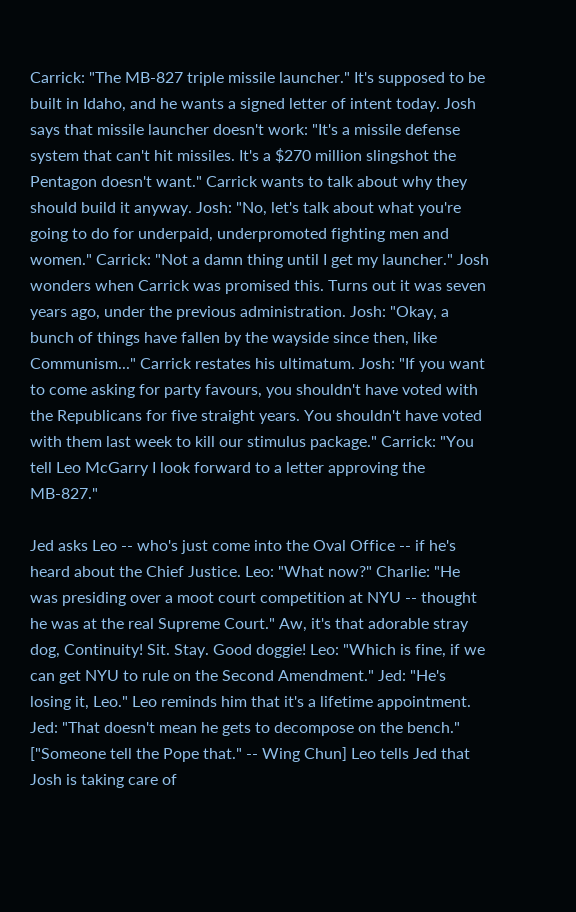Carrick: "The MB-827 triple missile launcher." It's supposed to be built in Idaho, and he wants a signed letter of intent today. Josh says that missile launcher doesn't work: "It's a missile defense system that can't hit missiles. It's a $270 million slingshot the Pentagon doesn't want." Carrick wants to talk about why they should build it anyway. Josh: "No, let's talk about what you're going to do for underpaid, underpromoted fighting men and women." Carrick: "Not a damn thing until I get my launcher." Josh wonders when Carrick was promised this. Turns out it was seven years ago, under the previous administration. Josh: "Okay, a bunch of things have fallen by the wayside since then, like Communism..." Carrick restates his ultimatum. Josh: "If you want to come asking for party favours, you shouldn't have voted with the Republicans for five straight years. You shouldn't have voted with them last week to kill our stimulus package." Carrick: "You tell Leo McGarry I look forward to a letter approving the MB-827."

Jed asks Leo -- who's just come into the Oval Office -- if he's heard about the Chief Justice. Leo: "What now?" Charlie: "He was presiding over a moot court competition at NYU -- thought he was at the real Supreme Court." Aw, it's that adorable stray dog, Continuity! Sit. Stay. Good doggie! Leo: "Which is fine, if we can get NYU to rule on the Second Amendment." Jed: "He's losing it, Leo." Leo reminds him that it's a lifetime appointment. Jed: "That doesn't mean he gets to decompose on the bench." ["Someone tell the Pope that." -- Wing Chun] Leo tells Jed that Josh is taking care of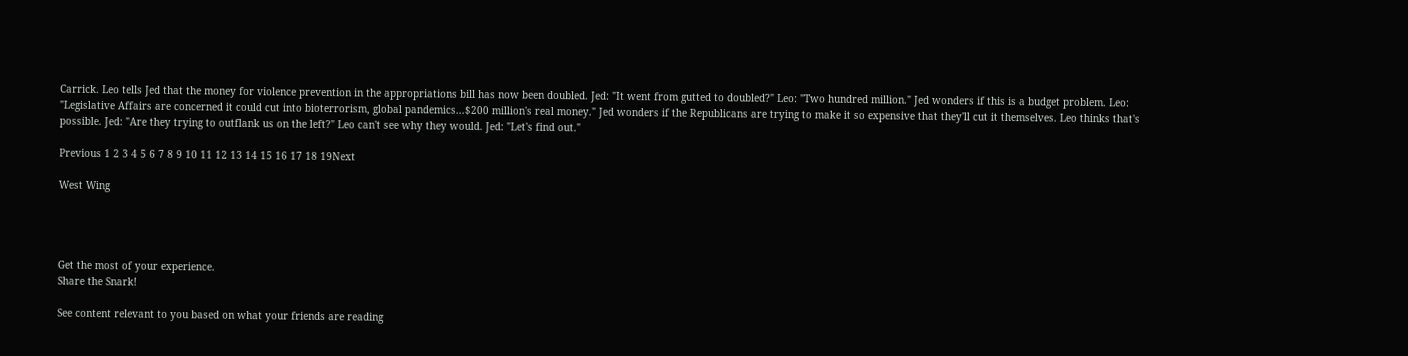Carrick. Leo tells Jed that the money for violence prevention in the appropriations bill has now been doubled. Jed: "It went from gutted to doubled?" Leo: "Two hundred million." Jed wonders if this is a budget problem. Leo: "Legislative Affairs are concerned it could cut into bioterrorism, global pandemics...$200 million's real money." Jed wonders if the Republicans are trying to make it so expensive that they'll cut it themselves. Leo thinks that's possible. Jed: "Are they trying to outflank us on the left?" Leo can't see why they would. Jed: "Let's find out."

Previous 1 2 3 4 5 6 7 8 9 10 11 12 13 14 15 16 17 18 19Next

West Wing




Get the most of your experience.
Share the Snark!

See content relevant to you based on what your friends are reading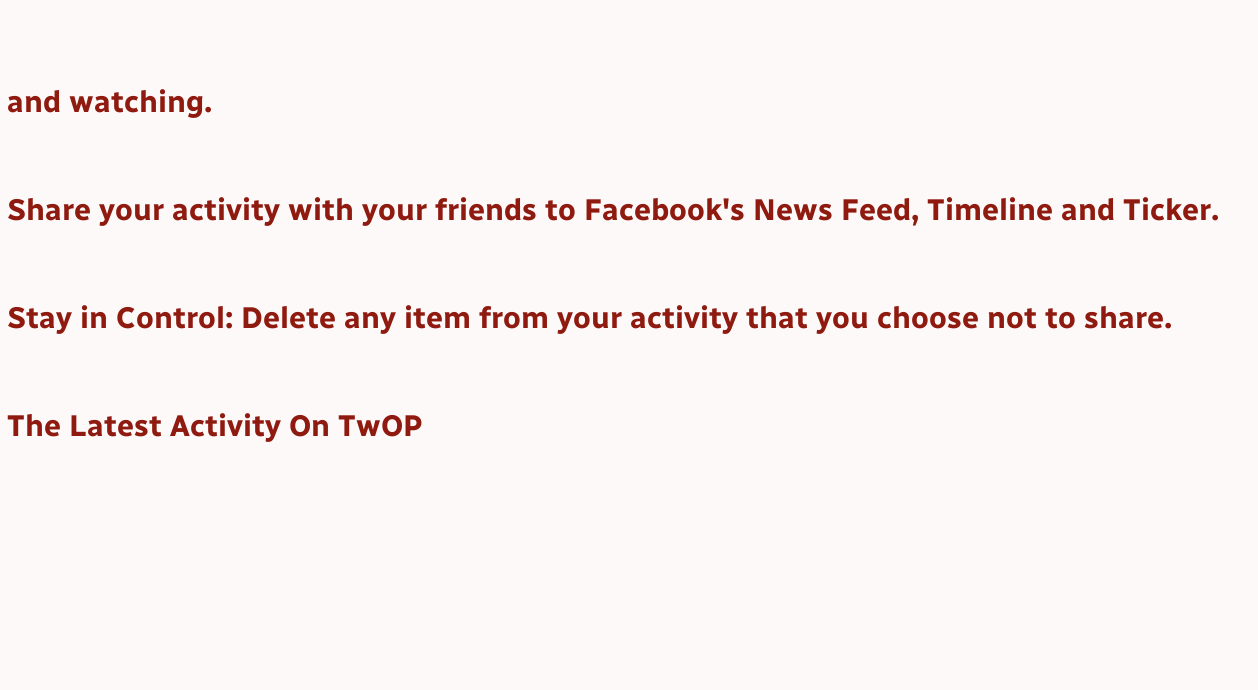and watching.

Share your activity with your friends to Facebook's News Feed, Timeline and Ticker.

Stay in Control: Delete any item from your activity that you choose not to share.

The Latest Activity On TwOP